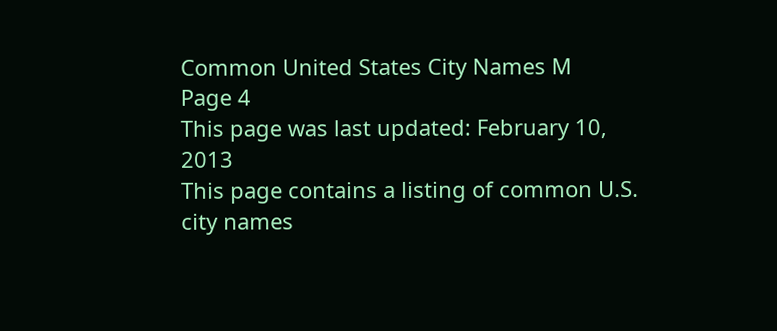Common United States City Names M
Page 4
This page was last updated: February 10, 2013
This page contains a listing of common U.S. city names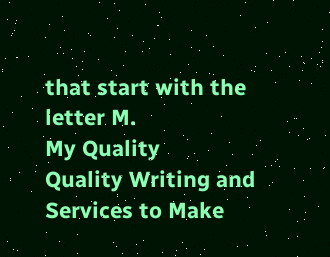that start with the letter M.
My Quality
Quality Writing and Services to Make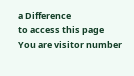a Difference
to access this page
You are visitor number